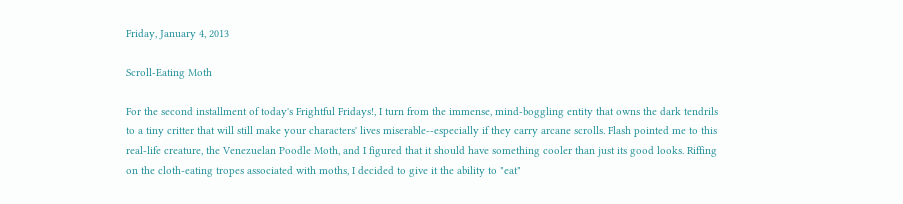Friday, January 4, 2013

Scroll-Eating Moth

For the second installment of today's Frightful Fridays!, I turn from the immense, mind-boggling entity that owns the dark tendrils to a tiny critter that will still make your characters' lives miserable--especially if they carry arcane scrolls. Flash pointed me to this real-life creature, the Venezuelan Poodle Moth, and I figured that it should have something cooler than just its good looks. Riffing on the cloth-eating tropes associated with moths, I decided to give it the ability to "eat"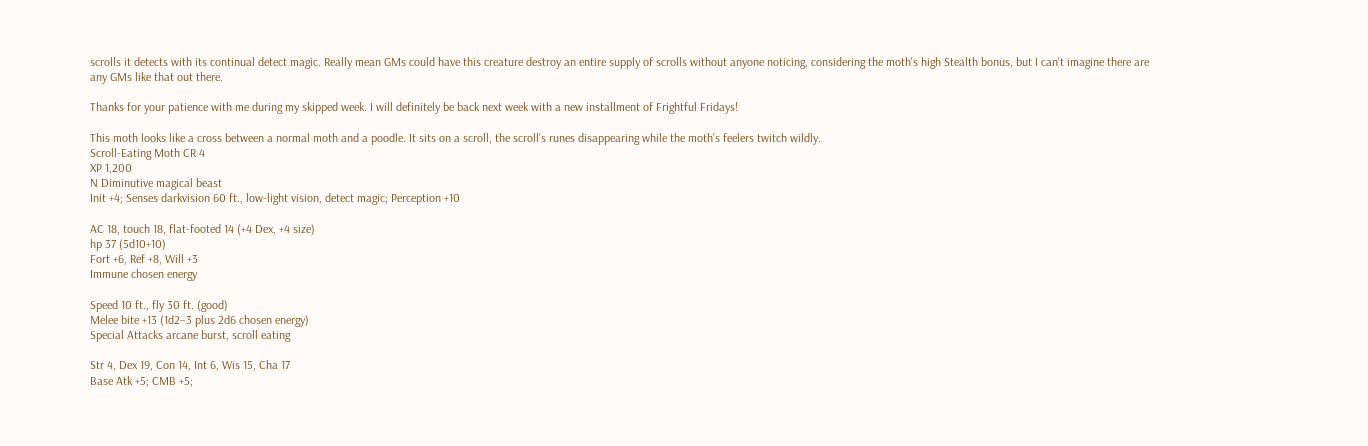scrolls it detects with its continual detect magic. Really mean GMs could have this creature destroy an entire supply of scrolls without anyone noticing, considering the moth's high Stealth bonus, but I can't imagine there are any GMs like that out there.

Thanks for your patience with me during my skipped week. I will definitely be back next week with a new installment of Frightful Fridays!

This moth looks like a cross between a normal moth and a poodle. It sits on a scroll, the scroll’s runes disappearing while the moth’s feelers twitch wildly.
Scroll-Eating Moth CR 4
XP 1,200
N Diminutive magical beast
Init +4; Senses darkvision 60 ft., low-light vision, detect magic; Perception +10

AC 18, touch 18, flat-footed 14 (+4 Dex, +4 size)
hp 37 (5d10+10)
Fort +6, Ref +8, Will +3
Immune chosen energy

Speed 10 ft., fly 30 ft. (good)
Melee bite +13 (1d2–3 plus 2d6 chosen energy)
Special Attacks arcane burst, scroll eating

Str 4, Dex 19, Con 14, Int 6, Wis 15, Cha 17
Base Atk +5; CMB +5;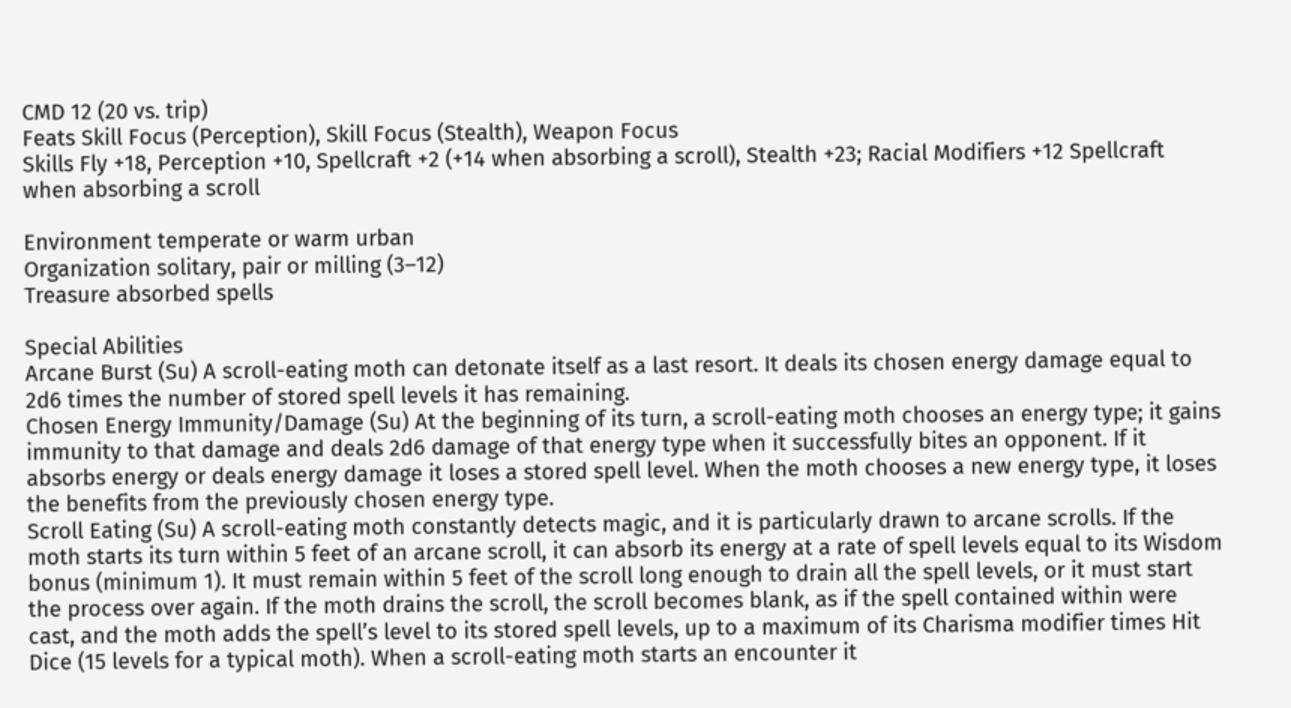CMD 12 (20 vs. trip)
Feats Skill Focus (Perception), Skill Focus (Stealth), Weapon Focus
Skills Fly +18, Perception +10, Spellcraft +2 (+14 when absorbing a scroll), Stealth +23; Racial Modifiers +12 Spellcraft when absorbing a scroll

Environment temperate or warm urban
Organization solitary, pair or milling (3–12)
Treasure absorbed spells

Special Abilities
Arcane Burst (Su) A scroll-eating moth can detonate itself as a last resort. It deals its chosen energy damage equal to 2d6 times the number of stored spell levels it has remaining.
Chosen Energy Immunity/Damage (Su) At the beginning of its turn, a scroll-eating moth chooses an energy type; it gains immunity to that damage and deals 2d6 damage of that energy type when it successfully bites an opponent. If it absorbs energy or deals energy damage it loses a stored spell level. When the moth chooses a new energy type, it loses the benefits from the previously chosen energy type.
Scroll Eating (Su) A scroll-eating moth constantly detects magic, and it is particularly drawn to arcane scrolls. If the moth starts its turn within 5 feet of an arcane scroll, it can absorb its energy at a rate of spell levels equal to its Wisdom bonus (minimum 1). It must remain within 5 feet of the scroll long enough to drain all the spell levels, or it must start the process over again. If the moth drains the scroll, the scroll becomes blank, as if the spell contained within were cast, and the moth adds the spell’s level to its stored spell levels, up to a maximum of its Charisma modifier times Hit Dice (15 levels for a typical moth). When a scroll-eating moth starts an encounter it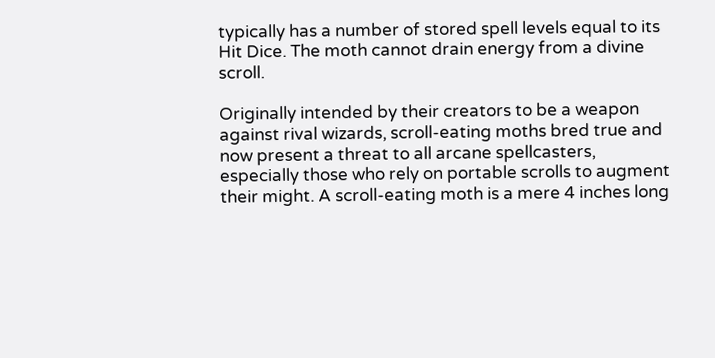typically has a number of stored spell levels equal to its Hit Dice. The moth cannot drain energy from a divine scroll.

Originally intended by their creators to be a weapon against rival wizards, scroll-eating moths bred true and now present a threat to all arcane spellcasters, especially those who rely on portable scrolls to augment their might. A scroll-eating moth is a mere 4 inches long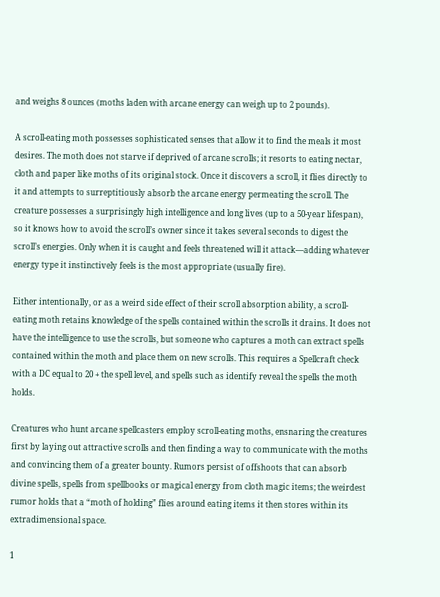and weighs 8 ounces (moths laden with arcane energy can weigh up to 2 pounds).

A scroll-eating moth possesses sophisticated senses that allow it to find the meals it most desires. The moth does not starve if deprived of arcane scrolls; it resorts to eating nectar, cloth and paper like moths of its original stock. Once it discovers a scroll, it flies directly to it and attempts to surreptitiously absorb the arcane energy permeating the scroll. The creature possesses a surprisingly high intelligence and long lives (up to a 50-year lifespan), so it knows how to avoid the scroll’s owner since it takes several seconds to digest the scroll’s energies. Only when it is caught and feels threatened will it attack—adding whatever energy type it instinctively feels is the most appropriate (usually fire).

Either intentionally, or as a weird side effect of their scroll absorption ability, a scroll-eating moth retains knowledge of the spells contained within the scrolls it drains. It does not have the intelligence to use the scrolls, but someone who captures a moth can extract spells contained within the moth and place them on new scrolls. This requires a Spellcraft check with a DC equal to 20 + the spell level, and spells such as identify reveal the spells the moth holds.

Creatures who hunt arcane spellcasters employ scroll-eating moths, ensnaring the creatures first by laying out attractive scrolls and then finding a way to communicate with the moths and convincing them of a greater bounty. Rumors persist of offshoots that can absorb divine spells, spells from spellbooks or magical energy from cloth magic items; the weirdest rumor holds that a “moth of holding” flies around eating items it then stores within its extradimensional space.

1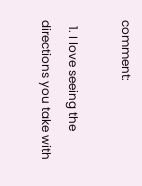comment:

  1. I love seeing the directions you take with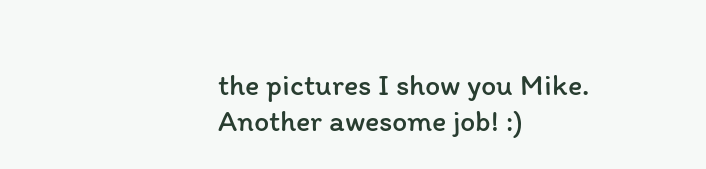the pictures I show you Mike. Another awesome job! :)